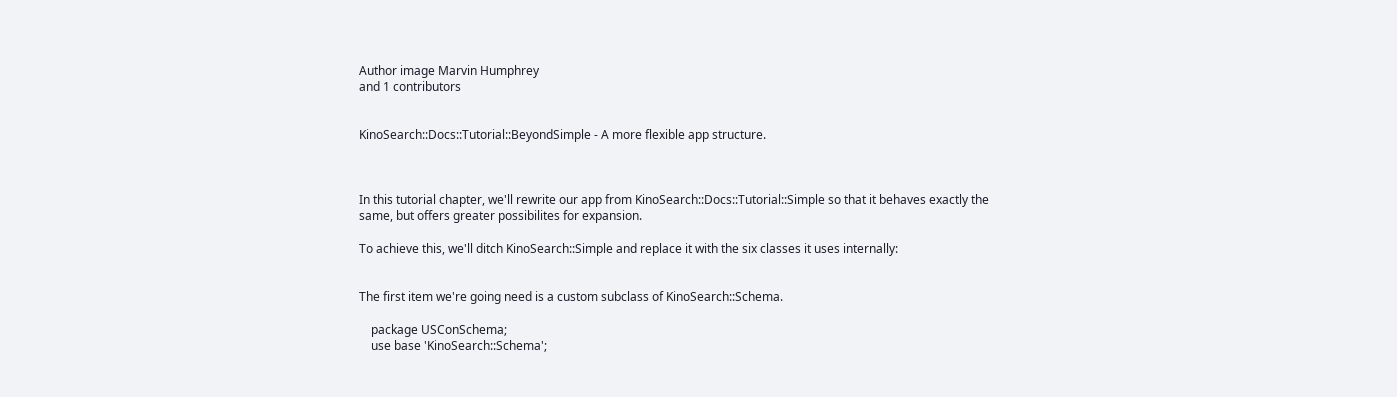Author image Marvin Humphrey
and 1 contributors


KinoSearch::Docs::Tutorial::BeyondSimple - A more flexible app structure.



In this tutorial chapter, we'll rewrite our app from KinoSearch::Docs::Tutorial::Simple so that it behaves exactly the same, but offers greater possibilites for expansion.

To achieve this, we'll ditch KinoSearch::Simple and replace it with the six classes it uses internally:


The first item we're going need is a custom subclass of KinoSearch::Schema.

    package USConSchema;
    use base 'KinoSearch::Schema';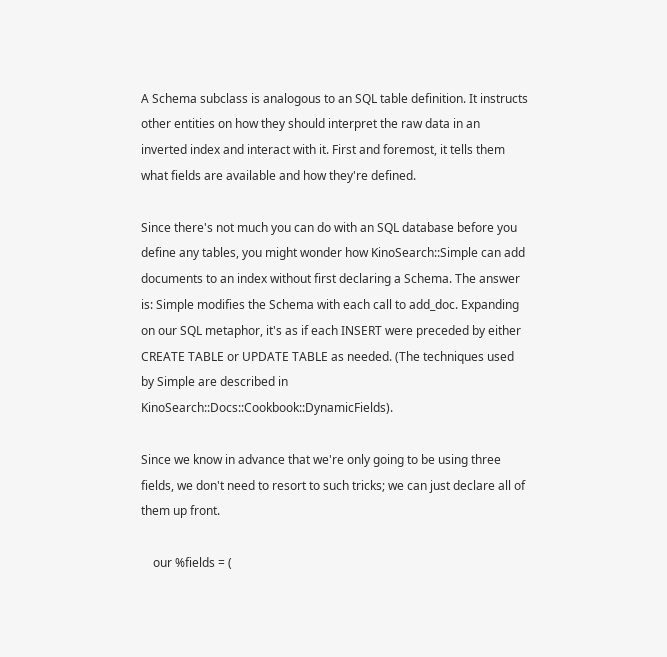A Schema subclass is analogous to an SQL table definition. It instructs other entities on how they should interpret the raw data in an inverted index and interact with it. First and foremost, it tells them what fields are available and how they're defined.

Since there's not much you can do with an SQL database before you define any tables, you might wonder how KinoSearch::Simple can add documents to an index without first declaring a Schema. The answer is: Simple modifies the Schema with each call to add_doc. Expanding on our SQL metaphor, it's as if each INSERT were preceded by either CREATE TABLE or UPDATE TABLE as needed. (The techniques used by Simple are described in KinoSearch::Docs::Cookbook::DynamicFields).

Since we know in advance that we're only going to be using three fields, we don't need to resort to such tricks; we can just declare all of them up front.

    our %fields = (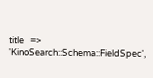title   => 'KinoSearch::Schema::FieldSpec',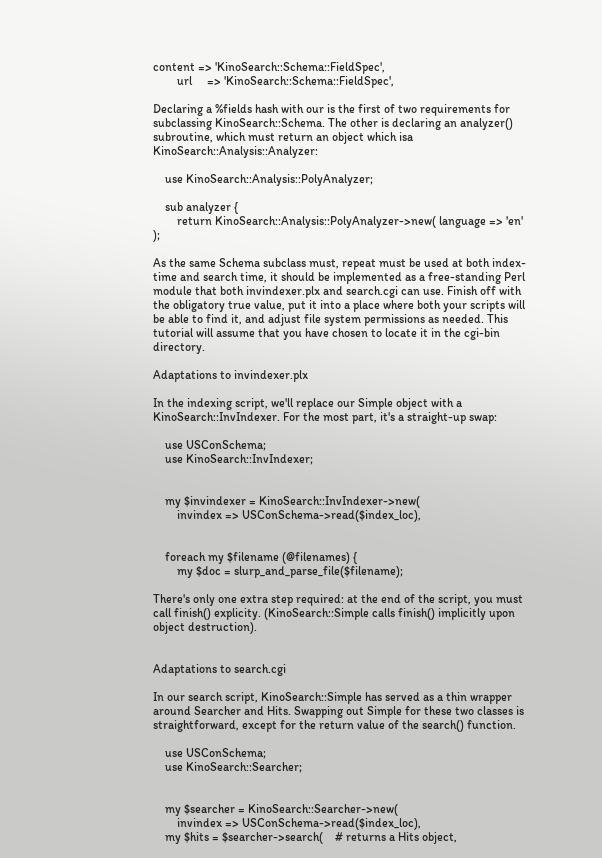content => 'KinoSearch::Schema::FieldSpec',
        url     => 'KinoSearch::Schema::FieldSpec',

Declaring a %fields hash with our is the first of two requirements for subclassing KinoSearch::Schema. The other is declaring an analyzer() subroutine, which must return an object which isa KinoSearch::Analysis::Analyzer:

    use KinoSearch::Analysis::PolyAnalyzer;

    sub analyzer {
        return KinoSearch::Analysis::PolyAnalyzer->new( language => 'en' );

As the same Schema subclass must, repeat must be used at both index-time and search time, it should be implemented as a free-standing Perl module that both invindexer.plx and search.cgi can use. Finish off with the obligatory true value, put it into a place where both your scripts will be able to find it, and adjust file system permissions as needed. This tutorial will assume that you have chosen to locate it in the cgi-bin directory.

Adaptations to invindexer.plx

In the indexing script, we'll replace our Simple object with a KinoSearch::InvIndexer. For the most part, it's a straight-up swap:

    use USConSchema;
    use KinoSearch::InvIndexer;


    my $invindexer = KinoSearch::InvIndexer->new(
        invindex => USConSchema->read($index_loc),


    foreach my $filename (@filenames) {
        my $doc = slurp_and_parse_file($filename);

There's only one extra step required: at the end of the script, you must call finish() explicity. (KinoSearch::Simple calls finish() implicitly upon object destruction).


Adaptations to search.cgi

In our search script, KinoSearch::Simple has served as a thin wrapper around Searcher and Hits. Swapping out Simple for these two classes is straightforward, except for the return value of the search() function.

    use USConSchema;
    use KinoSearch::Searcher;


    my $searcher = KinoSearch::Searcher->new(
        invindex => USConSchema->read($index_loc),
    my $hits = $searcher->search(    # returns a Hits object,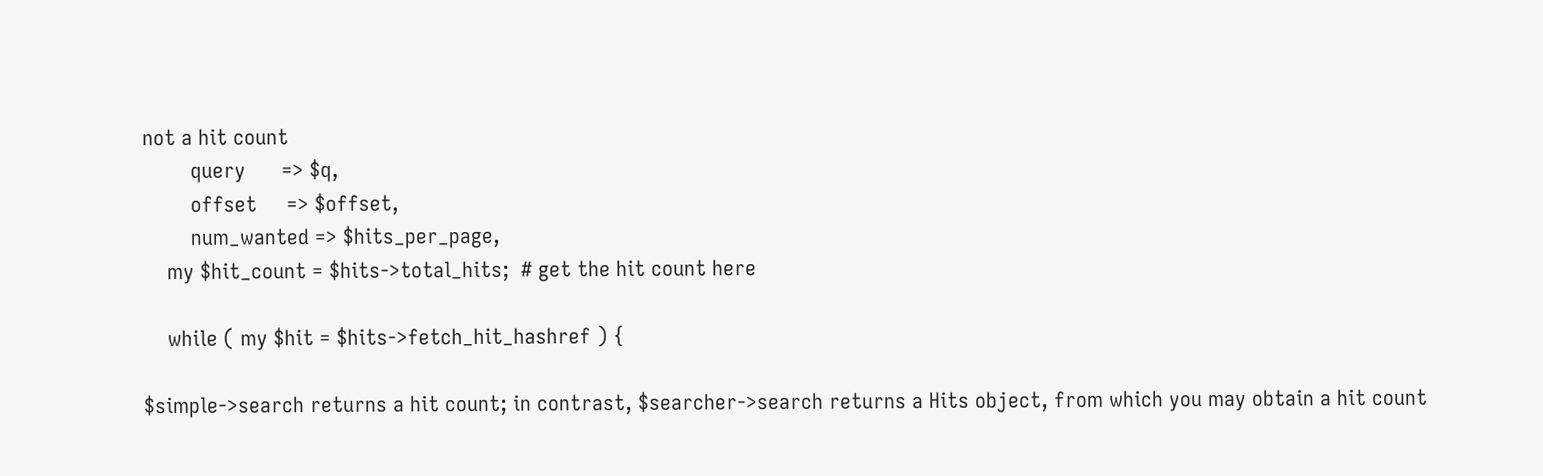not a hit count
        query      => $q,
        offset     => $offset,
        num_wanted => $hits_per_page,
    my $hit_count = $hits->total_hits;  # get the hit count here

    while ( my $hit = $hits->fetch_hit_hashref ) {

$simple->search returns a hit count; in contrast, $searcher->search returns a Hits object, from which you may obtain a hit count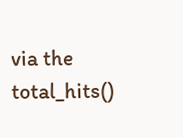via the total_hits()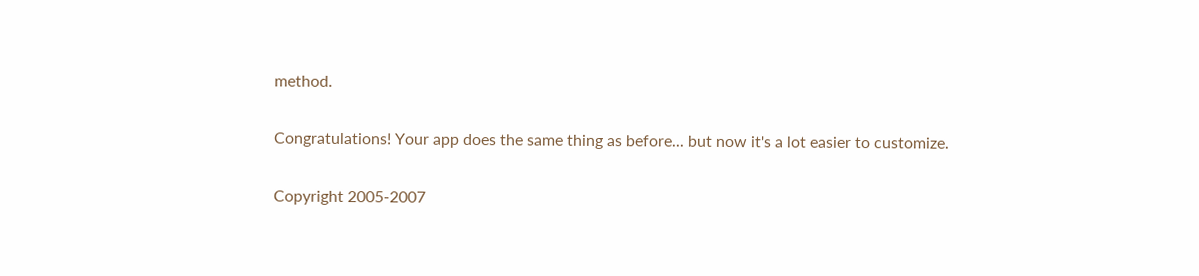method.


Congratulations! Your app does the same thing as before... but now it's a lot easier to customize.


Copyright 2005-2007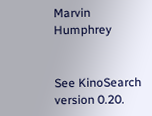Marvin Humphrey


See KinoSearch version 0.20.